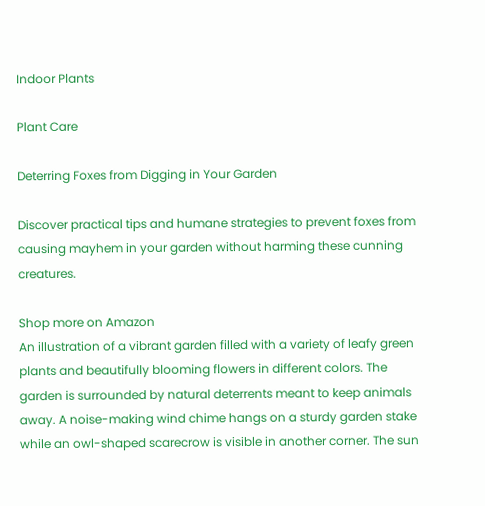Indoor Plants

Plant Care

Deterring Foxes from Digging in Your Garden

Discover practical tips and humane strategies to prevent foxes from causing mayhem in your garden without harming these cunning creatures.

Shop more on Amazon
An illustration of a vibrant garden filled with a variety of leafy green plants and beautifully blooming flowers in different colors. The garden is surrounded by natural deterrents meant to keep animals away. A noise-making wind chime hangs on a sturdy garden stake while an owl-shaped scarecrow is visible in another corner. The sun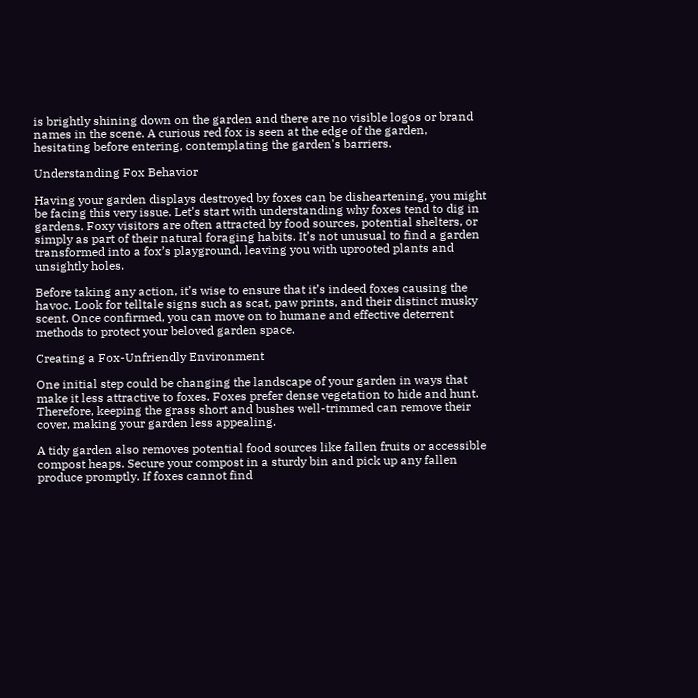is brightly shining down on the garden and there are no visible logos or brand names in the scene. A curious red fox is seen at the edge of the garden, hesitating before entering, contemplating the garden's barriers.

Understanding Fox Behavior

Having your garden displays destroyed by foxes can be disheartening, you might be facing this very issue. Let’s start with understanding why foxes tend to dig in gardens. Foxy visitors are often attracted by food sources, potential shelters, or simply as part of their natural foraging habits. It’s not unusual to find a garden transformed into a fox’s playground, leaving you with uprooted plants and unsightly holes.

Before taking any action, it’s wise to ensure that it’s indeed foxes causing the havoc. Look for telltale signs such as scat, paw prints, and their distinct musky scent. Once confirmed, you can move on to humane and effective deterrent methods to protect your beloved garden space.

Creating a Fox-Unfriendly Environment

One initial step could be changing the landscape of your garden in ways that make it less attractive to foxes. Foxes prefer dense vegetation to hide and hunt. Therefore, keeping the grass short and bushes well-trimmed can remove their cover, making your garden less appealing.

A tidy garden also removes potential food sources like fallen fruits or accessible compost heaps. Secure your compost in a sturdy bin and pick up any fallen produce promptly. If foxes cannot find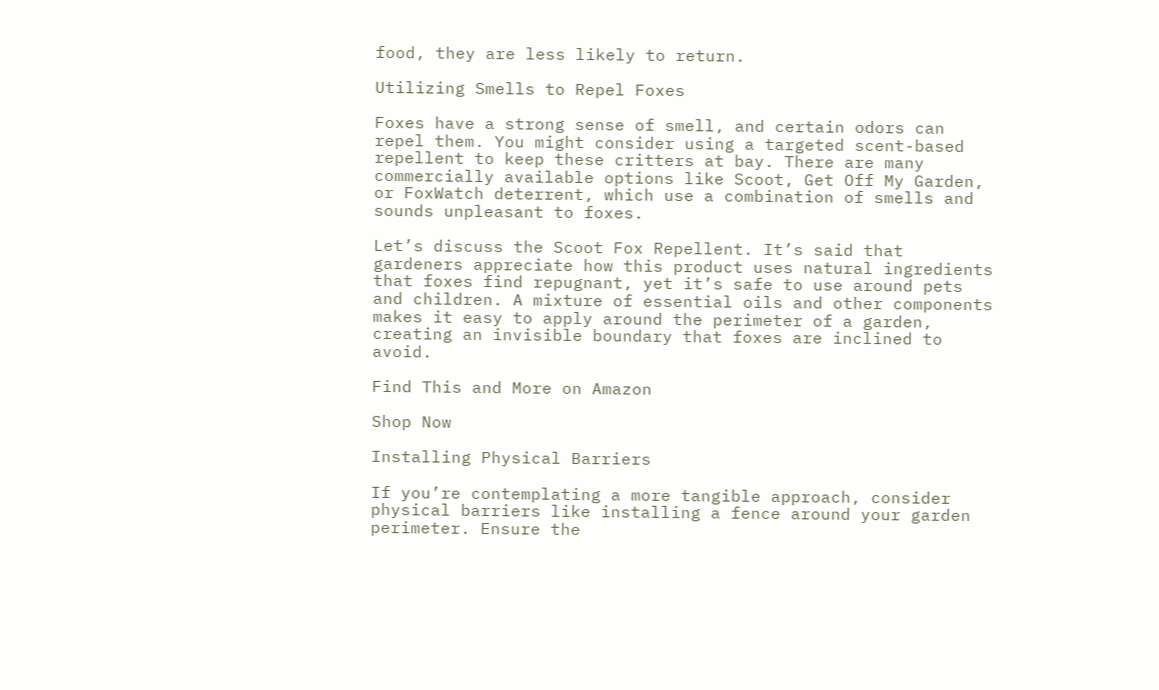food, they are less likely to return.

Utilizing Smells to Repel Foxes

Foxes have a strong sense of smell, and certain odors can repel them. You might consider using a targeted scent-based repellent to keep these critters at bay. There are many commercially available options like Scoot, Get Off My Garden, or FoxWatch deterrent, which use a combination of smells and sounds unpleasant to foxes.

Let’s discuss the Scoot Fox Repellent. It’s said that gardeners appreciate how this product uses natural ingredients that foxes find repugnant, yet it’s safe to use around pets and children. A mixture of essential oils and other components makes it easy to apply around the perimeter of a garden, creating an invisible boundary that foxes are inclined to avoid.

Find This and More on Amazon

Shop Now

Installing Physical Barriers

If you’re contemplating a more tangible approach, consider physical barriers like installing a fence around your garden perimeter. Ensure the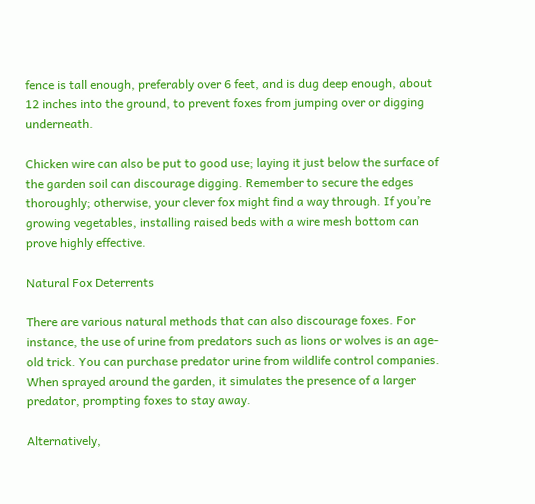fence is tall enough, preferably over 6 feet, and is dug deep enough, about 12 inches into the ground, to prevent foxes from jumping over or digging underneath.

Chicken wire can also be put to good use; laying it just below the surface of the garden soil can discourage digging. Remember to secure the edges thoroughly; otherwise, your clever fox might find a way through. If you’re growing vegetables, installing raised beds with a wire mesh bottom can prove highly effective.

Natural Fox Deterrents

There are various natural methods that can also discourage foxes. For instance, the use of urine from predators such as lions or wolves is an age-old trick. You can purchase predator urine from wildlife control companies. When sprayed around the garden, it simulates the presence of a larger predator, prompting foxes to stay away.

Alternatively,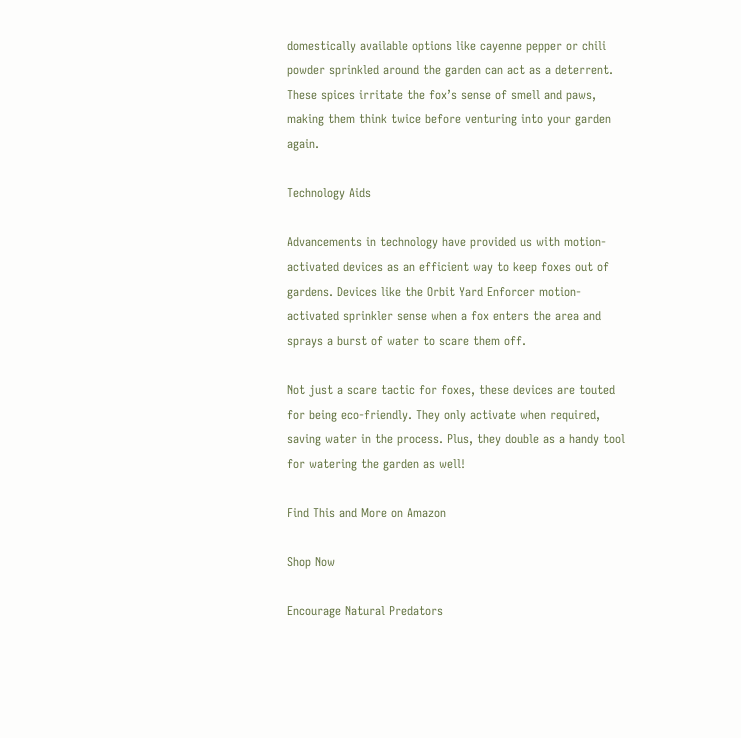domestically available options like cayenne pepper or chili powder sprinkled around the garden can act as a deterrent. These spices irritate the fox’s sense of smell and paws, making them think twice before venturing into your garden again.

Technology Aids

Advancements in technology have provided us with motion-activated devices as an efficient way to keep foxes out of gardens. Devices like the Orbit Yard Enforcer motion-activated sprinkler sense when a fox enters the area and sprays a burst of water to scare them off.

Not just a scare tactic for foxes, these devices are touted for being eco-friendly. They only activate when required, saving water in the process. Plus, they double as a handy tool for watering the garden as well!

Find This and More on Amazon

Shop Now

Encourage Natural Predators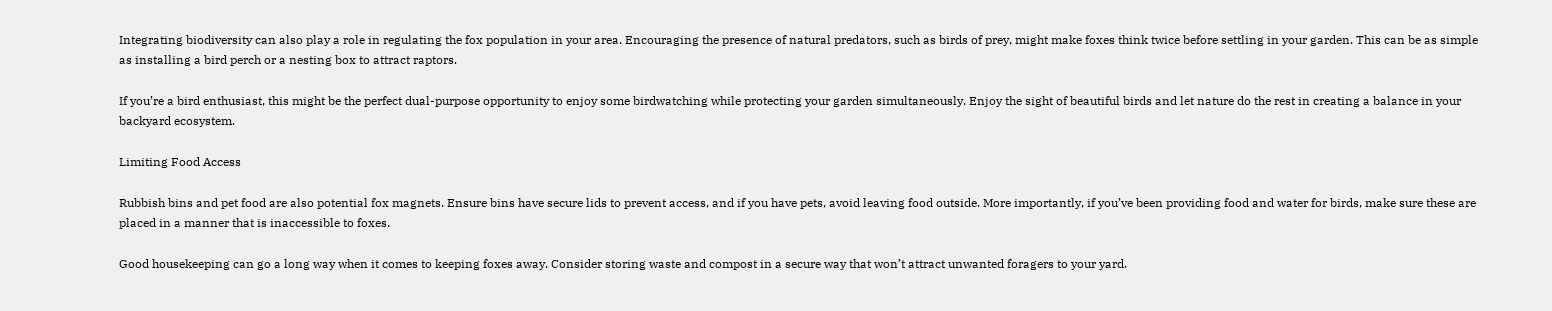Integrating biodiversity can also play a role in regulating the fox population in your area. Encouraging the presence of natural predators, such as birds of prey, might make foxes think twice before settling in your garden. This can be as simple as installing a bird perch or a nesting box to attract raptors.

If you’re a bird enthusiast, this might be the perfect dual-purpose opportunity to enjoy some birdwatching while protecting your garden simultaneously. Enjoy the sight of beautiful birds and let nature do the rest in creating a balance in your backyard ecosystem.

Limiting Food Access

Rubbish bins and pet food are also potential fox magnets. Ensure bins have secure lids to prevent access, and if you have pets, avoid leaving food outside. More importantly, if you’ve been providing food and water for birds, make sure these are placed in a manner that is inaccessible to foxes.

Good housekeeping can go a long way when it comes to keeping foxes away. Consider storing waste and compost in a secure way that won’t attract unwanted foragers to your yard.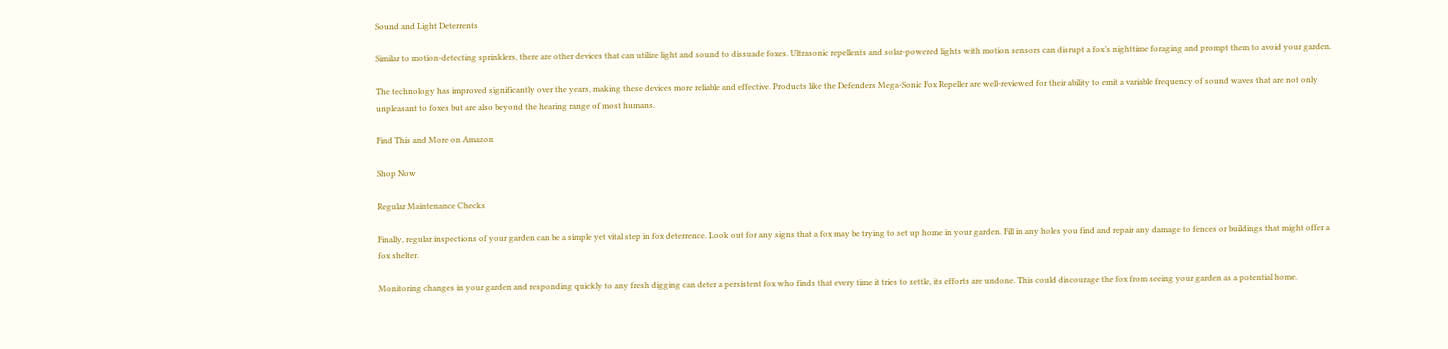Sound and Light Deterrents

Similar to motion-detecting sprinklers, there are other devices that can utilize light and sound to dissuade foxes. Ultrasonic repellents and solar-powered lights with motion sensors can disrupt a fox’s nighttime foraging and prompt them to avoid your garden.

The technology has improved significantly over the years, making these devices more reliable and effective. Products like the Defenders Mega-Sonic Fox Repeller are well-reviewed for their ability to emit a variable frequency of sound waves that are not only unpleasant to foxes but are also beyond the hearing range of most humans.

Find This and More on Amazon

Shop Now

Regular Maintenance Checks

Finally, regular inspections of your garden can be a simple yet vital step in fox deterrence. Look out for any signs that a fox may be trying to set up home in your garden. Fill in any holes you find and repair any damage to fences or buildings that might offer a fox shelter.

Monitoring changes in your garden and responding quickly to any fresh digging can deter a persistent fox who finds that every time it tries to settle, its efforts are undone. This could discourage the fox from seeing your garden as a potential home.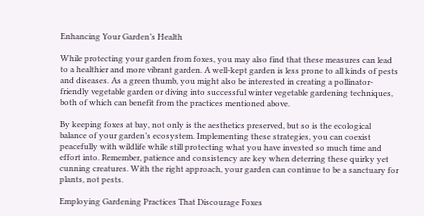Enhancing Your Garden’s Health

While protecting your garden from foxes, you may also find that these measures can lead to a healthier and more vibrant garden. A well-kept garden is less prone to all kinds of pests and diseases. As a green thumb, you might also be interested in creating a pollinator-friendly vegetable garden or diving into successful winter vegetable gardening techniques, both of which can benefit from the practices mentioned above.

By keeping foxes at bay, not only is the aesthetics preserved, but so is the ecological balance of your garden’s ecosystem. Implementing these strategies, you can coexist peacefully with wildlife while still protecting what you have invested so much time and effort into. Remember, patience and consistency are key when deterring these quirky yet cunning creatures. With the right approach, your garden can continue to be a sanctuary for plants, not pests.

Employing Gardening Practices That Discourage Foxes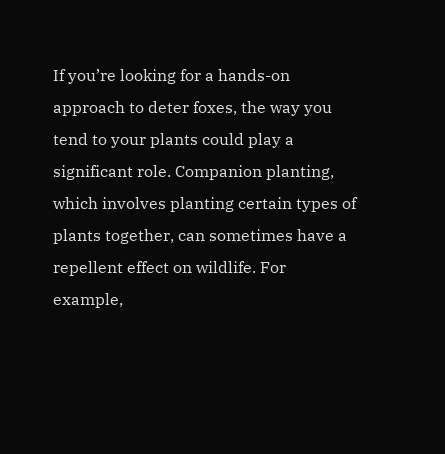If you’re looking for a hands-on approach to deter foxes, the way you tend to your plants could play a significant role. Companion planting, which involves planting certain types of plants together, can sometimes have a repellent effect on wildlife. For example,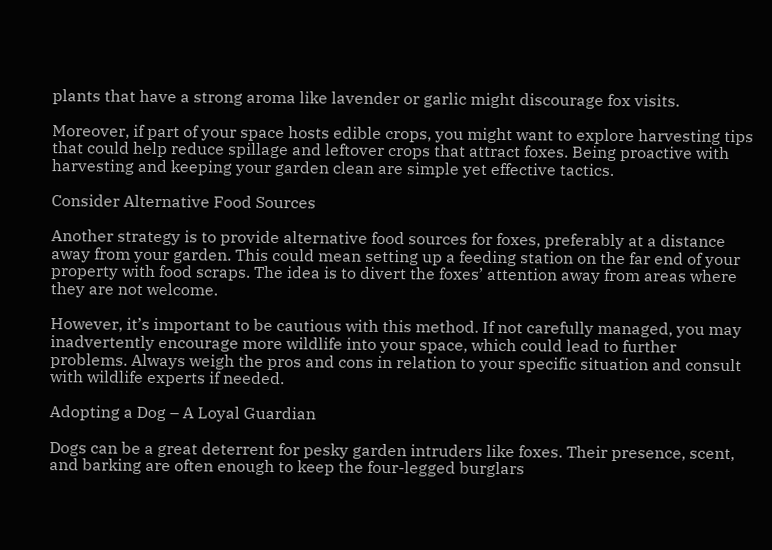plants that have a strong aroma like lavender or garlic might discourage fox visits.

Moreover, if part of your space hosts edible crops, you might want to explore harvesting tips that could help reduce spillage and leftover crops that attract foxes. Being proactive with harvesting and keeping your garden clean are simple yet effective tactics.

Consider Alternative Food Sources

Another strategy is to provide alternative food sources for foxes, preferably at a distance away from your garden. This could mean setting up a feeding station on the far end of your property with food scraps. The idea is to divert the foxes’ attention away from areas where they are not welcome.

However, it’s important to be cautious with this method. If not carefully managed, you may inadvertently encourage more wildlife into your space, which could lead to further problems. Always weigh the pros and cons in relation to your specific situation and consult with wildlife experts if needed.

Adopting a Dog – A Loyal Guardian

Dogs can be a great deterrent for pesky garden intruders like foxes. Their presence, scent, and barking are often enough to keep the four-legged burglars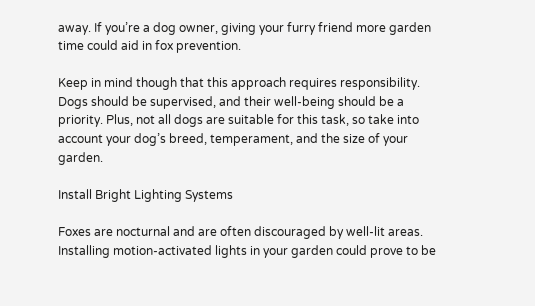away. If you’re a dog owner, giving your furry friend more garden time could aid in fox prevention.

Keep in mind though that this approach requires responsibility. Dogs should be supervised, and their well-being should be a priority. Plus, not all dogs are suitable for this task, so take into account your dog’s breed, temperament, and the size of your garden.

Install Bright Lighting Systems

Foxes are nocturnal and are often discouraged by well-lit areas. Installing motion-activated lights in your garden could prove to be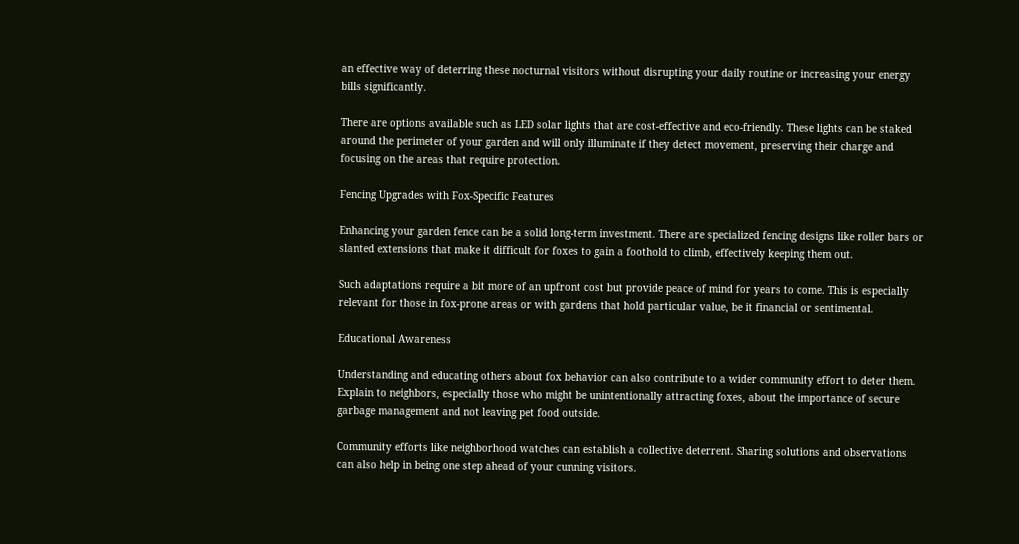an effective way of deterring these nocturnal visitors without disrupting your daily routine or increasing your energy bills significantly.

There are options available such as LED solar lights that are cost-effective and eco-friendly. These lights can be staked around the perimeter of your garden and will only illuminate if they detect movement, preserving their charge and focusing on the areas that require protection.

Fencing Upgrades with Fox-Specific Features

Enhancing your garden fence can be a solid long-term investment. There are specialized fencing designs like roller bars or slanted extensions that make it difficult for foxes to gain a foothold to climb, effectively keeping them out.

Such adaptations require a bit more of an upfront cost but provide peace of mind for years to come. This is especially relevant for those in fox-prone areas or with gardens that hold particular value, be it financial or sentimental.

Educational Awareness

Understanding and educating others about fox behavior can also contribute to a wider community effort to deter them. Explain to neighbors, especially those who might be unintentionally attracting foxes, about the importance of secure garbage management and not leaving pet food outside.

Community efforts like neighborhood watches can establish a collective deterrent. Sharing solutions and observations can also help in being one step ahead of your cunning visitors.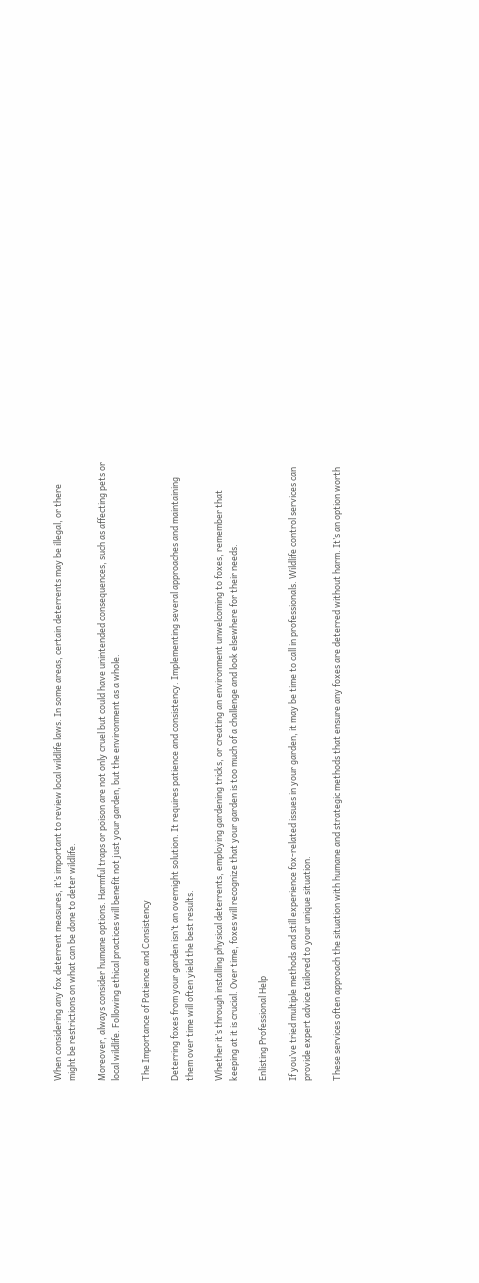When considering any fox deterrent measures, it’s important to review local wildlife laws. In some areas, certain deterrents may be illegal, or there might be restrictions on what can be done to deter wildlife.

Moreover, always consider humane options. Harmful traps or poison are not only cruel but could have unintended consequences, such as affecting pets or local wildlife. Following ethical practices will benefit not just your garden, but the environment as a whole.

The Importance of Patience and Consistency

Deterring foxes from your garden isn’t an overnight solution. It requires patience and consistency. Implementing several approaches and maintaining them over time will often yield the best results.

Whether it’s through installing physical deterrents, employing gardening tricks, or creating an environment unwelcoming to foxes, remember that keeping at it is crucial. Over time, foxes will recognize that your garden is too much of a challenge and look elsewhere for their needs.

Enlisting Professional Help

If you’ve tried multiple methods and still experience fox-related issues in your garden, it may be time to call in professionals. Wildlife control services can provide expert advice tailored to your unique situation.

These services often approach the situation with humane and strategic methods that ensure any foxes are deterred without harm. It’s an option worth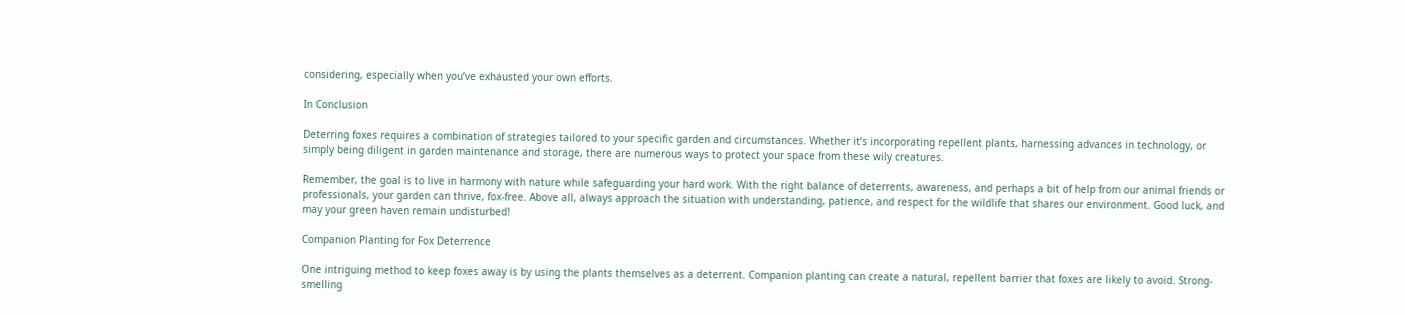considering, especially when you’ve exhausted your own efforts.

In Conclusion

Deterring foxes requires a combination of strategies tailored to your specific garden and circumstances. Whether it’s incorporating repellent plants, harnessing advances in technology, or simply being diligent in garden maintenance and storage, there are numerous ways to protect your space from these wily creatures.

Remember, the goal is to live in harmony with nature while safeguarding your hard work. With the right balance of deterrents, awareness, and perhaps a bit of help from our animal friends or professionals, your garden can thrive, fox-free. Above all, always approach the situation with understanding, patience, and respect for the wildlife that shares our environment. Good luck, and may your green haven remain undisturbed!

Companion Planting for Fox Deterrence

One intriguing method to keep foxes away is by using the plants themselves as a deterrent. Companion planting can create a natural, repellent barrier that foxes are likely to avoid. Strong-smelling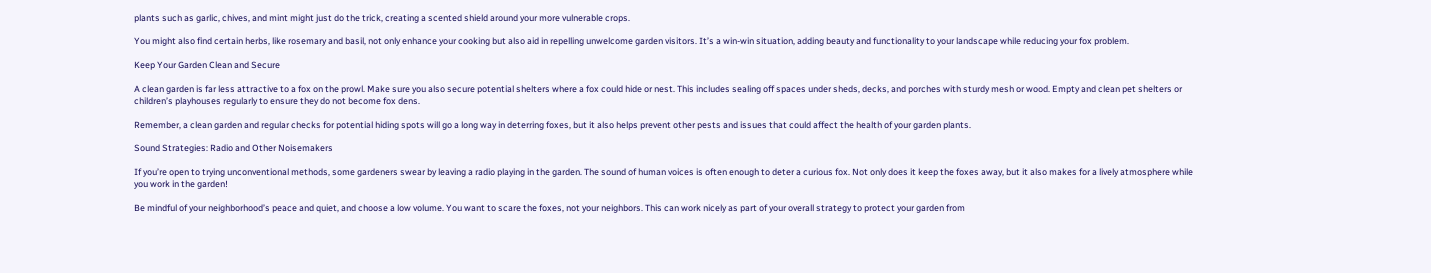plants such as garlic, chives, and mint might just do the trick, creating a scented shield around your more vulnerable crops.

You might also find certain herbs, like rosemary and basil, not only enhance your cooking but also aid in repelling unwelcome garden visitors. It’s a win-win situation, adding beauty and functionality to your landscape while reducing your fox problem.

Keep Your Garden Clean and Secure

A clean garden is far less attractive to a fox on the prowl. Make sure you also secure potential shelters where a fox could hide or nest. This includes sealing off spaces under sheds, decks, and porches with sturdy mesh or wood. Empty and clean pet shelters or children’s playhouses regularly to ensure they do not become fox dens.

Remember, a clean garden and regular checks for potential hiding spots will go a long way in deterring foxes, but it also helps prevent other pests and issues that could affect the health of your garden plants.

Sound Strategies: Radio and Other Noisemakers

If you’re open to trying unconventional methods, some gardeners swear by leaving a radio playing in the garden. The sound of human voices is often enough to deter a curious fox. Not only does it keep the foxes away, but it also makes for a lively atmosphere while you work in the garden!

Be mindful of your neighborhood’s peace and quiet, and choose a low volume. You want to scare the foxes, not your neighbors. This can work nicely as part of your overall strategy to protect your garden from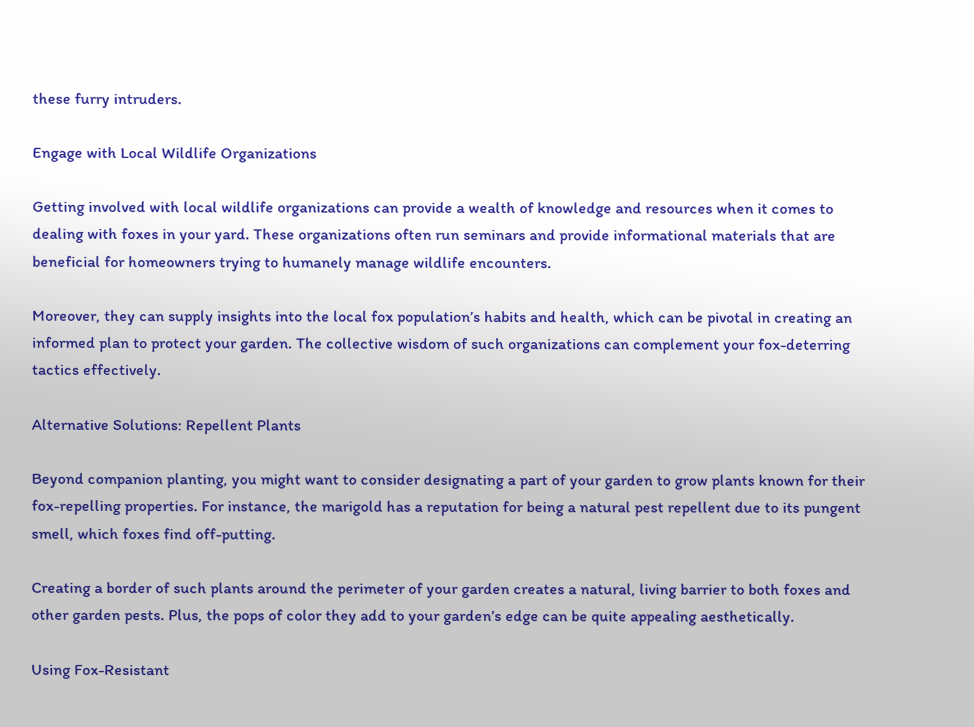these furry intruders.

Engage with Local Wildlife Organizations

Getting involved with local wildlife organizations can provide a wealth of knowledge and resources when it comes to dealing with foxes in your yard. These organizations often run seminars and provide informational materials that are beneficial for homeowners trying to humanely manage wildlife encounters.

Moreover, they can supply insights into the local fox population’s habits and health, which can be pivotal in creating an informed plan to protect your garden. The collective wisdom of such organizations can complement your fox-deterring tactics effectively.

Alternative Solutions: Repellent Plants

Beyond companion planting, you might want to consider designating a part of your garden to grow plants known for their fox-repelling properties. For instance, the marigold has a reputation for being a natural pest repellent due to its pungent smell, which foxes find off-putting.

Creating a border of such plants around the perimeter of your garden creates a natural, living barrier to both foxes and other garden pests. Plus, the pops of color they add to your garden’s edge can be quite appealing aesthetically.

Using Fox-Resistant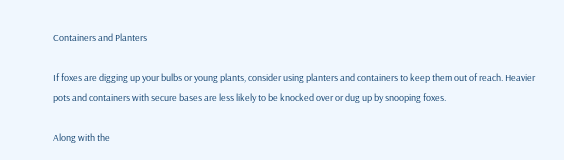Containers and Planters

If foxes are digging up your bulbs or young plants, consider using planters and containers to keep them out of reach. Heavier pots and containers with secure bases are less likely to be knocked over or dug up by snooping foxes.

Along with the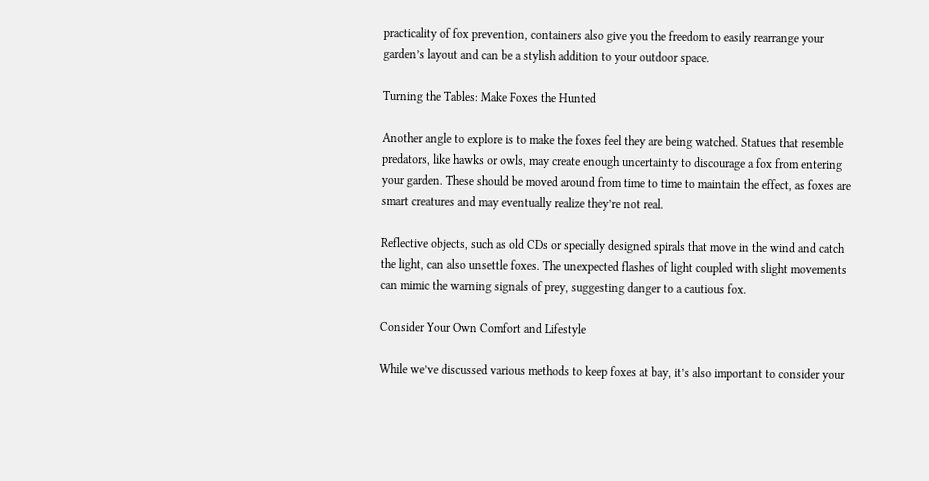practicality of fox prevention, containers also give you the freedom to easily rearrange your garden’s layout and can be a stylish addition to your outdoor space.

Turning the Tables: Make Foxes the Hunted

Another angle to explore is to make the foxes feel they are being watched. Statues that resemble predators, like hawks or owls, may create enough uncertainty to discourage a fox from entering your garden. These should be moved around from time to time to maintain the effect, as foxes are smart creatures and may eventually realize they’re not real.

Reflective objects, such as old CDs or specially designed spirals that move in the wind and catch the light, can also unsettle foxes. The unexpected flashes of light coupled with slight movements can mimic the warning signals of prey, suggesting danger to a cautious fox.

Consider Your Own Comfort and Lifestyle

While we’ve discussed various methods to keep foxes at bay, it’s also important to consider your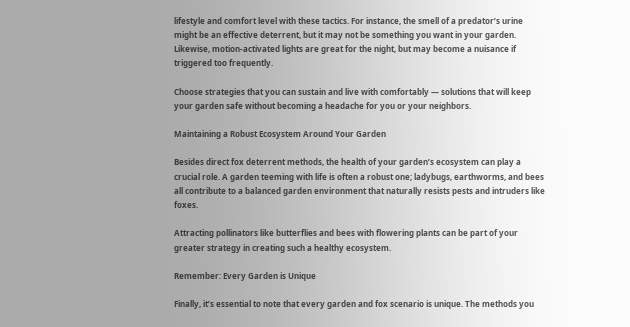lifestyle and comfort level with these tactics. For instance, the smell of a predator’s urine might be an effective deterrent, but it may not be something you want in your garden. Likewise, motion-activated lights are great for the night, but may become a nuisance if triggered too frequently.

Choose strategies that you can sustain and live with comfortably — solutions that will keep your garden safe without becoming a headache for you or your neighbors.

Maintaining a Robust Ecosystem Around Your Garden

Besides direct fox deterrent methods, the health of your garden’s ecosystem can play a crucial role. A garden teeming with life is often a robust one; ladybugs, earthworms, and bees all contribute to a balanced garden environment that naturally resists pests and intruders like foxes.

Attracting pollinators like butterflies and bees with flowering plants can be part of your greater strategy in creating such a healthy ecosystem.

Remember: Every Garden is Unique

Finally, it’s essential to note that every garden and fox scenario is unique. The methods you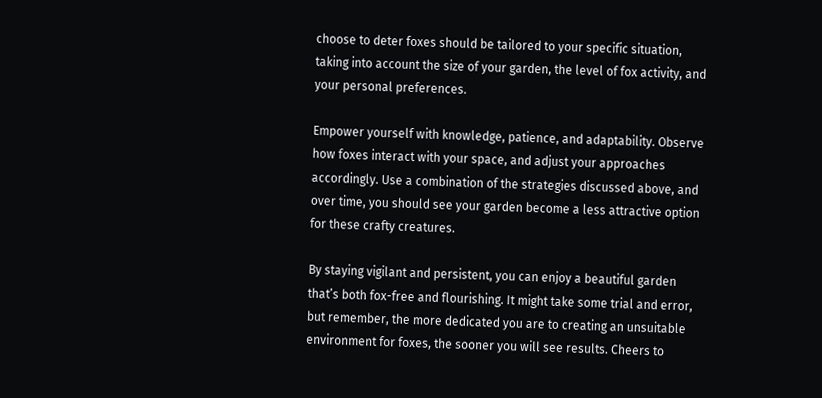choose to deter foxes should be tailored to your specific situation, taking into account the size of your garden, the level of fox activity, and your personal preferences.

Empower yourself with knowledge, patience, and adaptability. Observe how foxes interact with your space, and adjust your approaches accordingly. Use a combination of the strategies discussed above, and over time, you should see your garden become a less attractive option for these crafty creatures.

By staying vigilant and persistent, you can enjoy a beautiful garden that’s both fox-free and flourishing. It might take some trial and error, but remember, the more dedicated you are to creating an unsuitable environment for foxes, the sooner you will see results. Cheers to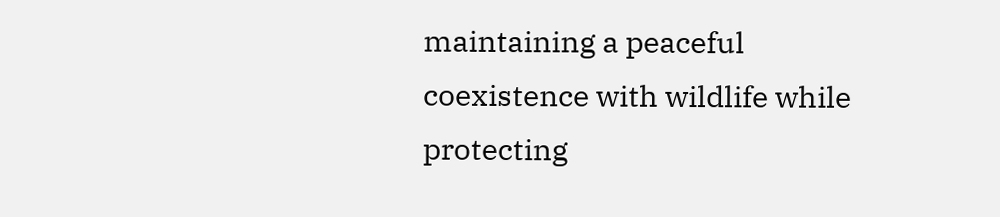maintaining a peaceful coexistence with wildlife while protecting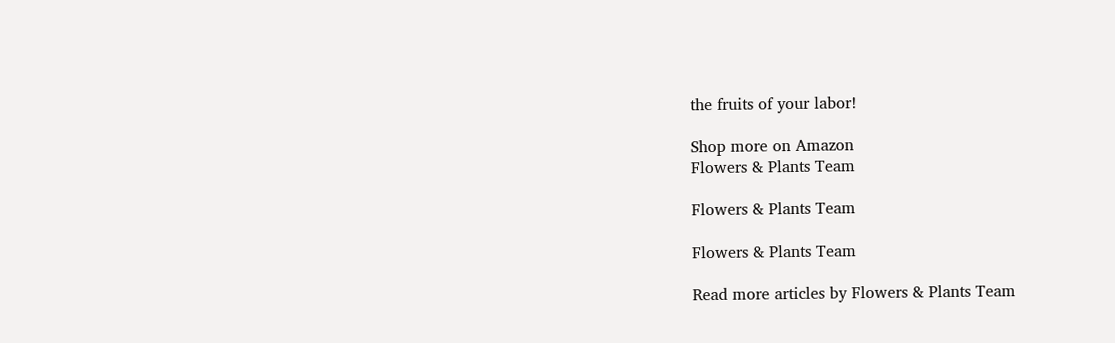the fruits of your labor!

Shop more on Amazon
Flowers & Plants Team

Flowers & Plants Team

Flowers & Plants Team

Read more articles by Flowers & Plants Team